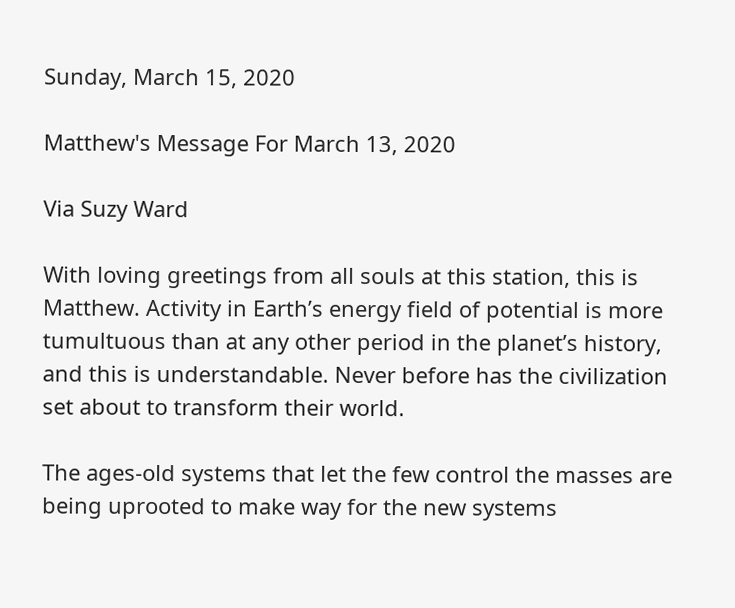Sunday, March 15, 2020

Matthew's Message For March 13, 2020

Via Suzy Ward

With loving greetings from all souls at this station, this is Matthew. Activity in Earth’s energy field of potential is more tumultuous than at any other period in the planet’s history, and this is understandable. Never before has the civilization set about to transform their world.

The ages-old systems that let the few control the masses are being uprooted to make way for the new systems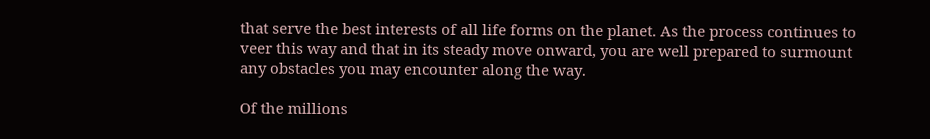that serve the best interests of all life forms on the planet. As the process continues to veer this way and that in its steady move onward, you are well prepared to surmount any obstacles you may encounter along the way.

Of the millions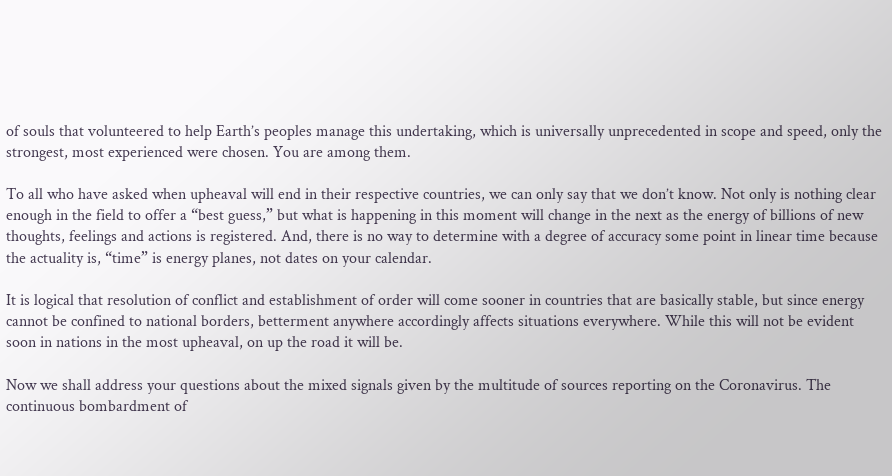of souls that volunteered to help Earth’s peoples manage this undertaking, which is universally unprecedented in scope and speed, only the strongest, most experienced were chosen. You are among them.

To all who have asked when upheaval will end in their respective countries, we can only say that we don’t know. Not only is nothing clear enough in the field to offer a “best guess,” but what is happening in this moment will change in the next as the energy of billions of new thoughts, feelings and actions is registered. And, there is no way to determine with a degree of accuracy some point in linear time because the actuality is, “time” is energy planes, not dates on your calendar.

It is logical that resolution of conflict and establishment of order will come sooner in countries that are basically stable, but since energy cannot be confined to national borders, betterment anywhere accordingly affects situations everywhere. While this will not be evident soon in nations in the most upheaval, on up the road it will be.

Now we shall address your questions about the mixed signals given by the multitude of sources reporting on the Coronavirus. The continuous bombardment of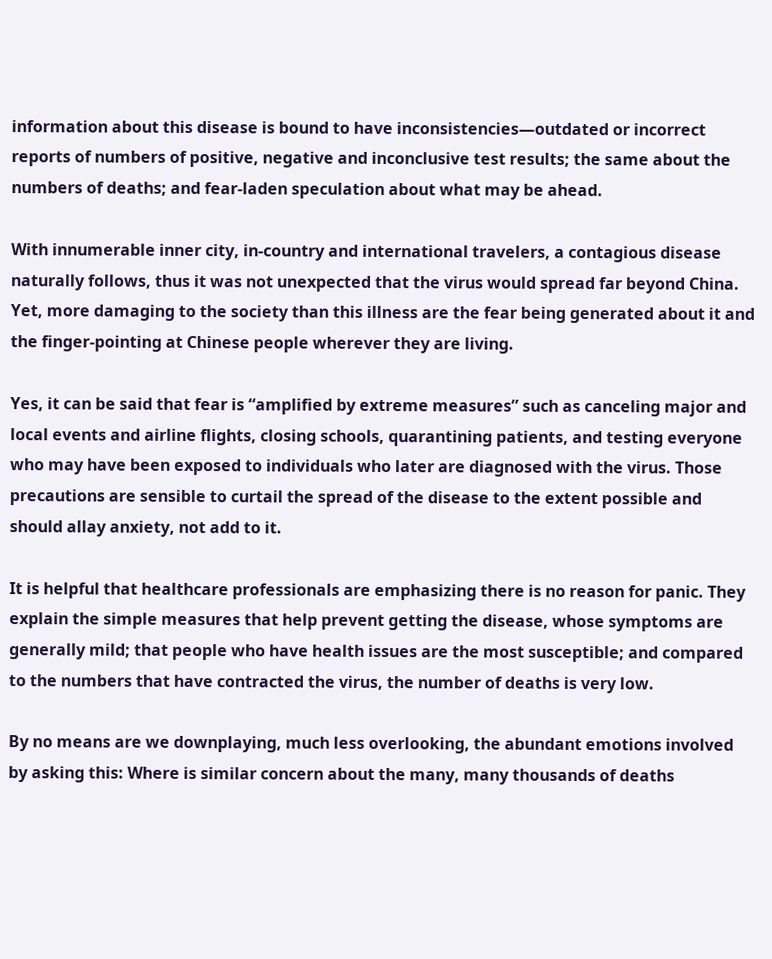information about this disease is bound to have inconsistencies—outdated or incorrect reports of numbers of positive, negative and inconclusive test results; the same about the numbers of deaths; and fear-laden speculation about what may be ahead.

With innumerable inner city, in-country and international travelers, a contagious disease naturally follows, thus it was not unexpected that the virus would spread far beyond China. Yet, more damaging to the society than this illness are the fear being generated about it and the finger-pointing at Chinese people wherever they are living.

Yes, it can be said that fear is “amplified by extreme measures” such as canceling major and local events and airline flights, closing schools, quarantining patients, and testing everyone who may have been exposed to individuals who later are diagnosed with the virus. Those precautions are sensible to curtail the spread of the disease to the extent possible and should allay anxiety, not add to it.

It is helpful that healthcare professionals are emphasizing there is no reason for panic. They explain the simple measures that help prevent getting the disease, whose symptoms are generally mild; that people who have health issues are the most susceptible; and compared to the numbers that have contracted the virus, the number of deaths is very low.

By no means are we downplaying, much less overlooking, the abundant emotions involved by asking this: Where is similar concern about the many, many thousands of deaths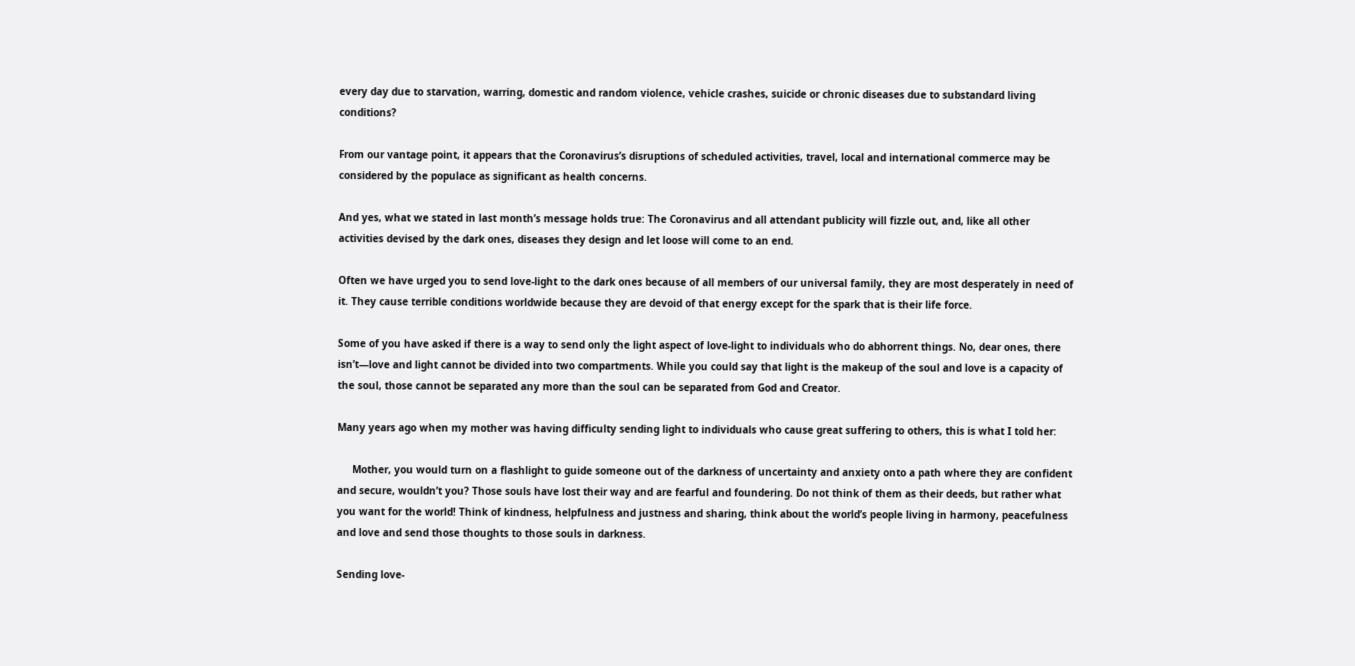every day due to starvation, warring, domestic and random violence, vehicle crashes, suicide or chronic diseases due to substandard living conditions?

From our vantage point, it appears that the Coronavirus’s disruptions of scheduled activities, travel, local and international commerce may be considered by the populace as significant as health concerns.

And yes, what we stated in last month’s message holds true: The Coronavirus and all attendant publicity will fizzle out, and, like all other activities devised by the dark ones, diseases they design and let loose will come to an end.

Often we have urged you to send love-light to the dark ones because of all members of our universal family, they are most desperately in need of it. They cause terrible conditions worldwide because they are devoid of that energy except for the spark that is their life force.

Some of you have asked if there is a way to send only the light aspect of love-light to individuals who do abhorrent things. No, dear ones, there isn’t—love and light cannot be divided into two compartments. While you could say that light is the makeup of the soul and love is a capacity of the soul, those cannot be separated any more than the soul can be separated from God and Creator.

Many years ago when my mother was having difficulty sending light to individuals who cause great suffering to others, this is what I told her:

     Mother, you would turn on a flashlight to guide someone out of the darkness of uncertainty and anxiety onto a path where they are confident and secure, wouldn’t you? Those souls have lost their way and are fearful and foundering. Do not think of them as their deeds, but rather what you want for the world! Think of kindness, helpfulness and justness and sharing, think about the world’s people living in harmony, peacefulness and love and send those thoughts to those souls in darkness.

Sending love-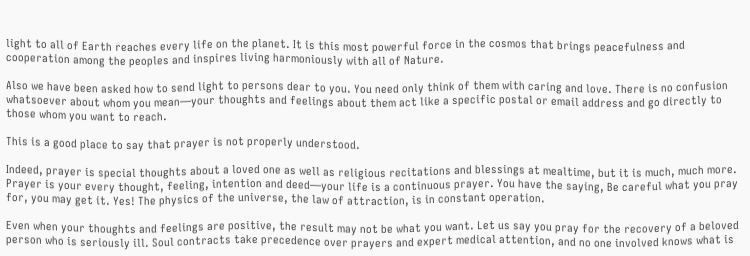light to all of Earth reaches every life on the planet. It is this most powerful force in the cosmos that brings peacefulness and cooperation among the peoples and inspires living harmoniously with all of Nature.

Also we have been asked how to send light to persons dear to you. You need only think of them with caring and love. There is no confusion whatsoever about whom you mean—your thoughts and feelings about them act like a specific postal or email address and go directly to those whom you want to reach.

This is a good place to say that prayer is not properly understood.

Indeed, prayer is special thoughts about a loved one as well as religious recitations and blessings at mealtime, but it is much, much more. Prayer is your every thought, feeling, intention and deed—your life is a continuous prayer. You have the saying, Be careful what you pray for, you may get it. Yes! The physics of the universe, the law of attraction, is in constant operation.

Even when your thoughts and feelings are positive, the result may not be what you want. Let us say you pray for the recovery of a beloved person who is seriously ill. Soul contracts take precedence over prayers and expert medical attention, and no one involved knows what is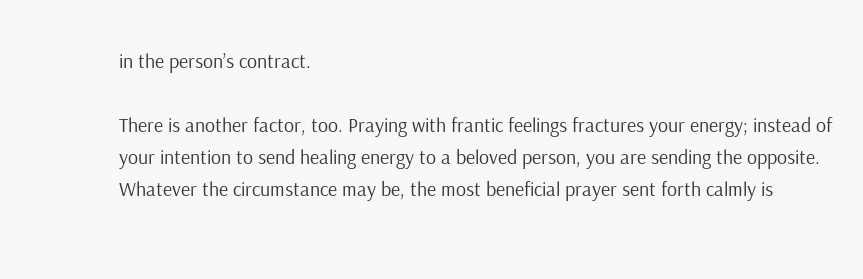in the person’s contract.

There is another factor, too. Praying with frantic feelings fractures your energy; instead of your intention to send healing energy to a beloved person, you are sending the opposite. Whatever the circumstance may be, the most beneficial prayer sent forth calmly is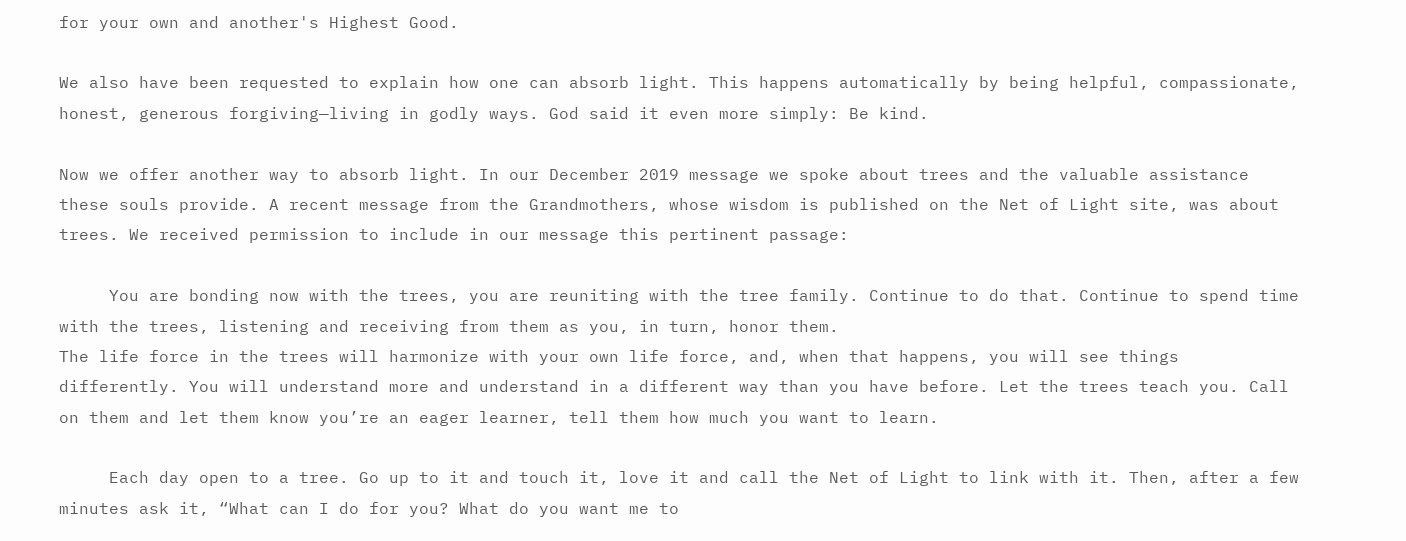for your own and another's Highest Good.

We also have been requested to explain how one can absorb light. This happens automatically by being helpful, compassionate, honest, generous forgiving—living in godly ways. God said it even more simply: Be kind.

Now we offer another way to absorb light. In our December 2019 message we spoke about trees and the valuable assistance these souls provide. A recent message from the Grandmothers, whose wisdom is published on the Net of Light site, was about trees. We received permission to include in our message this pertinent passage:

     You are bonding now with the trees, you are reuniting with the tree family. Continue to do that. Continue to spend time with the trees, listening and receiving from them as you, in turn, honor them.
The life force in the trees will harmonize with your own life force, and, when that happens, you will see things differently. You will understand more and understand in a different way than you have before. Let the trees teach you. Call on them and let them know you’re an eager learner, tell them how much you want to learn.

     Each day open to a tree. Go up to it and touch it, love it and call the Net of Light to link with it. Then, after a few minutes ask it, “What can I do for you? What do you want me to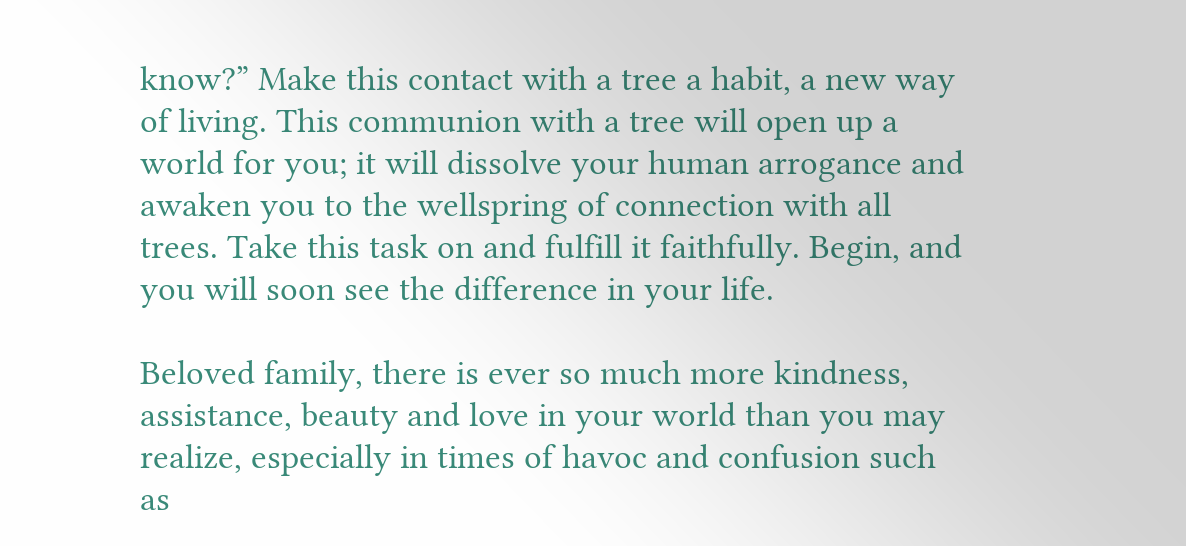know?” Make this contact with a tree a habit, a new way of living. This communion with a tree will open up a world for you; it will dissolve your human arrogance and awaken you to the wellspring of connection with all trees. Take this task on and fulfill it faithfully. Begin, and you will soon see the difference in your life.

Beloved family, there is ever so much more kindness, assistance, beauty and love in your world than you may realize, especially in times of havoc and confusion such as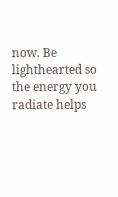now. Be lighthearted so the energy you radiate helps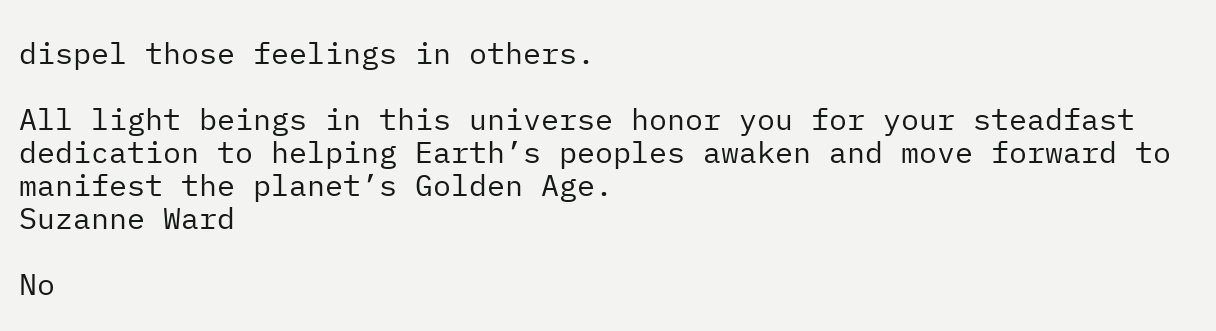dispel those feelings in others.

All light beings in this universe honor you for your steadfast dedication to helping Earth’s peoples awaken and move forward to manifest the planet’s Golden Age.
Suzanne Ward

No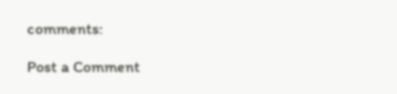comments:

Post a Comment